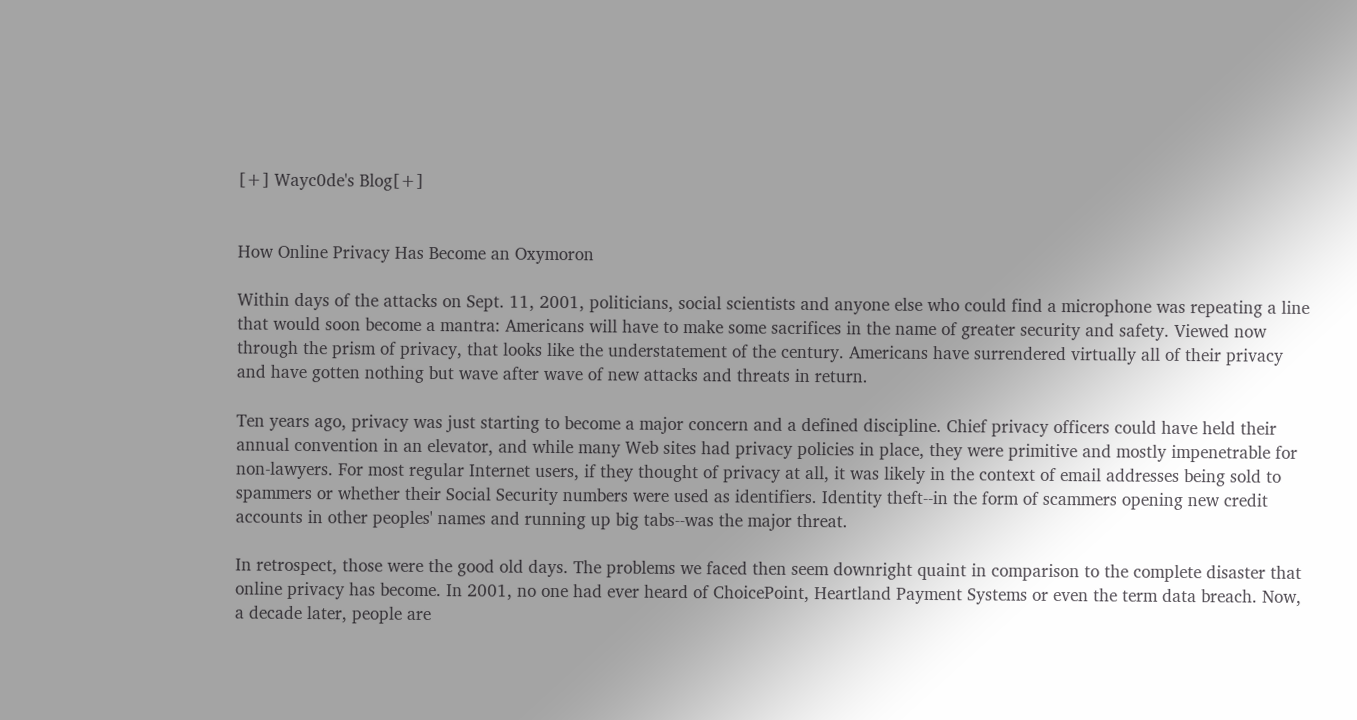[+] Wayc0de's Blog[+]


How Online Privacy Has Become an Oxymoron

Within days of the attacks on Sept. 11, 2001, politicians, social scientists and anyone else who could find a microphone was repeating a line that would soon become a mantra: Americans will have to make some sacrifices in the name of greater security and safety. Viewed now through the prism of privacy, that looks like the understatement of the century. Americans have surrendered virtually all of their privacy and have gotten nothing but wave after wave of new attacks and threats in return.

Ten years ago, privacy was just starting to become a major concern and a defined discipline. Chief privacy officers could have held their annual convention in an elevator, and while many Web sites had privacy policies in place, they were primitive and mostly impenetrable for non-lawyers. For most regular Internet users, if they thought of privacy at all, it was likely in the context of email addresses being sold to spammers or whether their Social Security numbers were used as identifiers. Identity theft--in the form of scammers opening new credit accounts in other peoples' names and running up big tabs--was the major threat.

In retrospect, those were the good old days. The problems we faced then seem downright quaint in comparison to the complete disaster that online privacy has become. In 2001, no one had ever heard of ChoicePoint, Heartland Payment Systems or even the term data breach. Now, a decade later, people are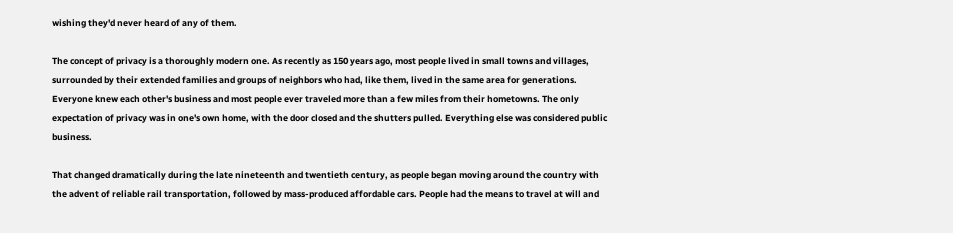wishing they'd never heard of any of them.

The concept of privacy is a thoroughly modern one. As recently as 150 years ago, most people lived in small towns and villages, surrounded by their extended families and groups of neighbors who had, like them, lived in the same area for generations. Everyone knew each other's business and most people ever traveled more than a few miles from their hometowns. The only expectation of privacy was in one's own home, with the door closed and the shutters pulled. Everything else was considered public business.

That changed dramatically during the late nineteenth and twentieth century, as people began moving around the country with the advent of reliable rail transportation, followed by mass-produced affordable cars. People had the means to travel at will and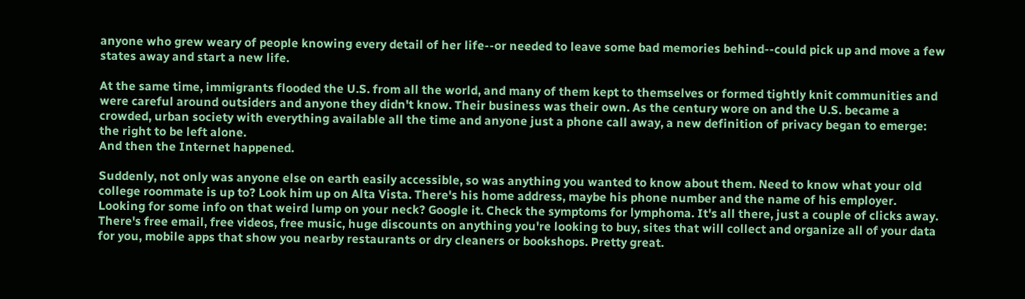anyone who grew weary of people knowing every detail of her life--or needed to leave some bad memories behind--could pick up and move a few states away and start a new life.

At the same time, immigrants flooded the U.S. from all the world, and many of them kept to themselves or formed tightly knit communities and were careful around outsiders and anyone they didn't know. Their business was their own. As the century wore on and the U.S. became a crowded, urban society with everything available all the time and anyone just a phone call away, a new definition of privacy began to emerge: the right to be left alone.
And then the Internet happened.

Suddenly, not only was anyone else on earth easily accessible, so was anything you wanted to know about them. Need to know what your old college roommate is up to? Look him up on Alta Vista. There's his home address, maybe his phone number and the name of his employer. Looking for some info on that weird lump on your neck? Google it. Check the symptoms for lymphoma. It's all there, just a couple of clicks away. There's free email, free videos, free music, huge discounts on anything you're looking to buy, sites that will collect and organize all of your data for you, mobile apps that show you nearby restaurants or dry cleaners or bookshops. Pretty great.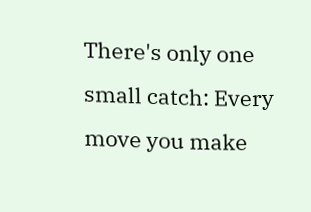There's only one small catch: Every move you make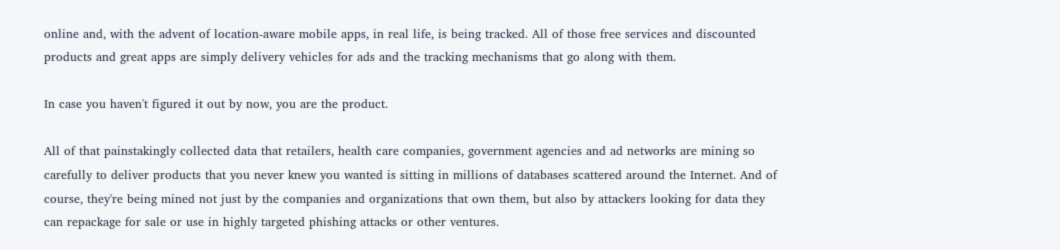online and, with the advent of location-aware mobile apps, in real life, is being tracked. All of those free services and discounted products and great apps are simply delivery vehicles for ads and the tracking mechanisms that go along with them.

In case you haven't figured it out by now, you are the product.

All of that painstakingly collected data that retailers, health care companies, government agencies and ad networks are mining so carefully to deliver products that you never knew you wanted is sitting in millions of databases scattered around the Internet. And of course, they're being mined not just by the companies and organizations that own them, but also by attackers looking for data they can repackage for sale or use in highly targeted phishing attacks or other ventures.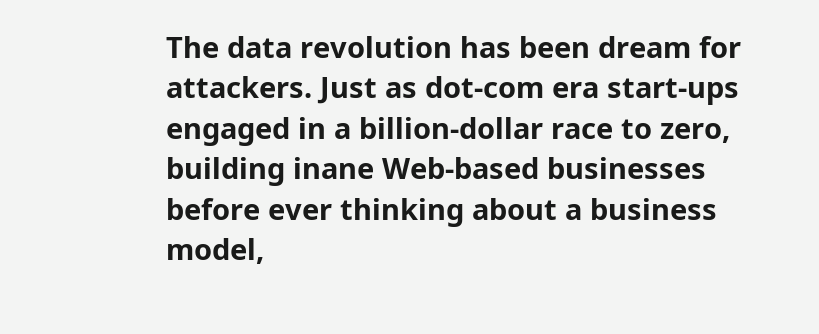The data revolution has been dream for attackers. Just as dot-com era start-ups engaged in a billion-dollar race to zero, building inane Web-based businesses before ever thinking about a business model,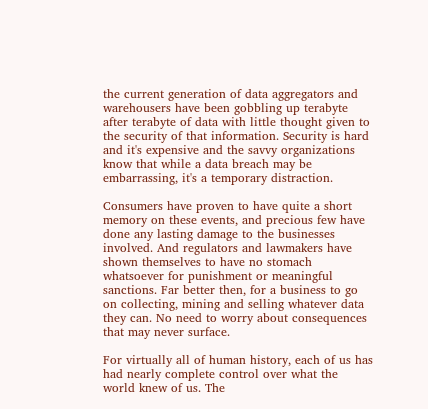the current generation of data aggregators and warehousers have been gobbling up terabyte after terabyte of data with little thought given to the security of that information. Security is hard and it's expensive and the savvy organizations know that while a data breach may be embarrassing, it's a temporary distraction.

Consumers have proven to have quite a short memory on these events, and precious few have done any lasting damage to the businesses involved. And regulators and lawmakers have shown themselves to have no stomach whatsoever for punishment or meaningful sanctions. Far better then, for a business to go on collecting, mining and selling whatever data they can. No need to worry about consequences that may never surface.

For virtually all of human history, each of us has had nearly complete control over what the world knew of us. The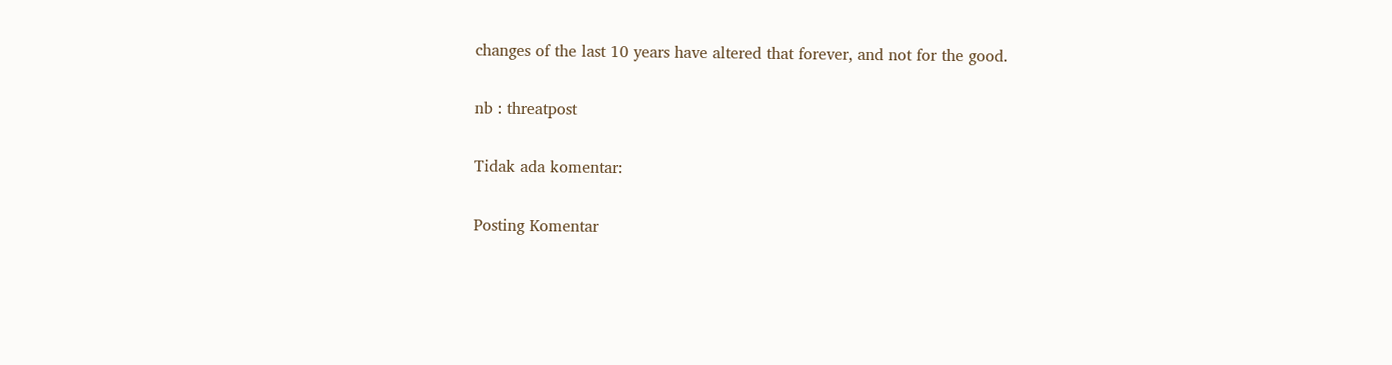changes of the last 10 years have altered that forever, and not for the good.

nb : threatpost

Tidak ada komentar:

Posting Komentar